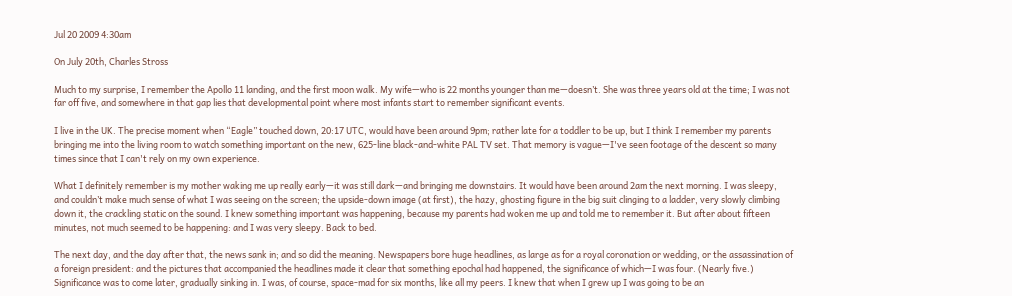Jul 20 2009 4:30am

On July 20th, Charles Stross

Much to my surprise, I remember the Apollo 11 landing, and the first moon walk. My wife—who is 22 months younger than me—doesn’t. She was three years old at the time; I was not far off five, and somewhere in that gap lies that developmental point where most infants start to remember significant events.

I live in the UK. The precise moment when “Eagle” touched down, 20:17 UTC, would have been around 9pm; rather late for a toddler to be up, but I think I remember my parents bringing me into the living room to watch something important on the new, 625-line black-and-white PAL TV set. That memory is vague—I've seen footage of the descent so many times since that I can't rely on my own experience.

What I definitely remember is my mother waking me up really early—it was still dark—and bringing me downstairs. It would have been around 2am the next morning. I was sleepy, and couldn’t make much sense of what I was seeing on the screen; the upside-down image (at first), the hazy, ghosting figure in the big suit clinging to a ladder, very slowly climbing down it, the crackling static on the sound. I knew something important was happening, because my parents had woken me up and told me to remember it. But after about fifteen minutes, not much seemed to be happening: and I was very sleepy. Back to bed.

The next day, and the day after that, the news sank in; and so did the meaning. Newspapers bore huge headlines, as large as for a royal coronation or wedding, or the assassination of a foreign president: and the pictures that accompanied the headlines made it clear that something epochal had happened, the significance of which—I was four. (Nearly five.) Significance was to come later, gradually sinking in. I was, of course, space-mad for six months, like all my peers. I knew that when I grew up I was going to be an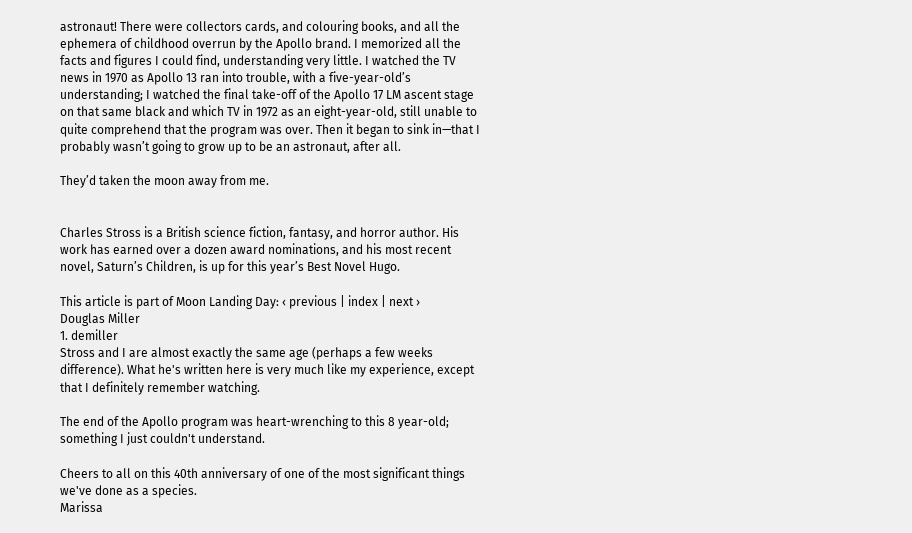astronaut! There were collectors cards, and colouring books, and all the ephemera of childhood overrun by the Apollo brand. I memorized all the facts and figures I could find, understanding very little. I watched the TV news in 1970 as Apollo 13 ran into trouble, with a five-year-old’s understanding; I watched the final take-off of the Apollo 17 LM ascent stage on that same black and which TV in 1972 as an eight-year-old, still unable to quite comprehend that the program was over. Then it began to sink in—that I probably wasn’t going to grow up to be an astronaut, after all.

They’d taken the moon away from me.


Charles Stross is a British science fiction, fantasy, and horror author. His work has earned over a dozen award nominations, and his most recent novel, Saturn’s Children, is up for this year’s Best Novel Hugo.

This article is part of Moon Landing Day: ‹ previous | index | next ›
Douglas Miller
1. demiller
Stross and I are almost exactly the same age (perhaps a few weeks difference). What he's written here is very much like my experience, except that I definitely remember watching.

The end of the Apollo program was heart-wrenching to this 8 year-old; something I just couldn't understand.

Cheers to all on this 40th anniversary of one of the most significant things we've done as a species.
Marissa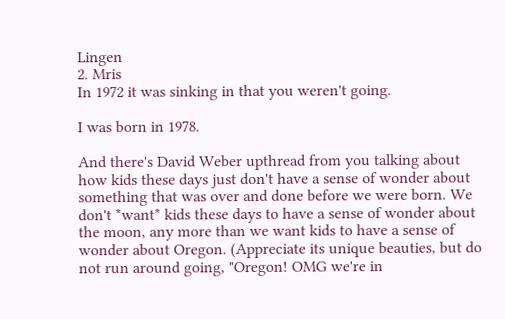Lingen
2. Mris
In 1972 it was sinking in that you weren't going.

I was born in 1978.

And there's David Weber upthread from you talking about how kids these days just don't have a sense of wonder about something that was over and done before we were born. We don't *want* kids these days to have a sense of wonder about the moon, any more than we want kids to have a sense of wonder about Oregon. (Appreciate its unique beauties, but do not run around going, "Oregon! OMG we're in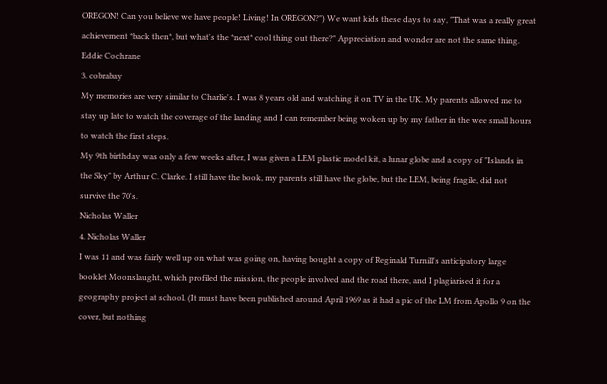OREGON! Can you believe we have people! Living! In OREGON?") We want kids these days to say, "That was a really great achievement *back then*, but what's the *next* cool thing out there?" Appreciation and wonder are not the same thing.
Eddie Cochrane
3. cobrabay
My memories are very similar to Charlie's. I was 8 years old and watching it on TV in the UK. My parents allowed me to stay up late to watch the coverage of the landing and I can remember being woken up by my father in the wee small hours to watch the first steps.
My 9th birthday was only a few weeks after, I was given a LEM plastic model kit, a lunar globe and a copy of "Islands in the Sky" by Arthur C. Clarke. I still have the book, my parents still have the globe, but the LEM, being fragile, did not survive the 70's.
Nicholas Waller
4. Nicholas Waller
I was 11 and was fairly well up on what was going on, having bought a copy of Reginald Turnill's anticipatory large booklet Moonslaught, which profiled the mission, the people involved and the road there, and I plagiarised it for a geography project at school. (It must have been published around April 1969 as it had a pic of the LM from Apollo 9 on the cover, but nothing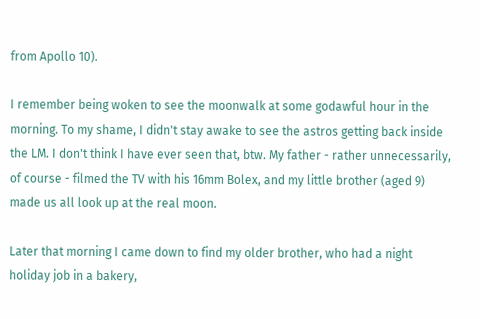from Apollo 10).

I remember being woken to see the moonwalk at some godawful hour in the morning. To my shame, I didn't stay awake to see the astros getting back inside the LM. I don't think I have ever seen that, btw. My father - rather unnecessarily, of course - filmed the TV with his 16mm Bolex, and my little brother (aged 9) made us all look up at the real moon.

Later that morning I came down to find my older brother, who had a night holiday job in a bakery,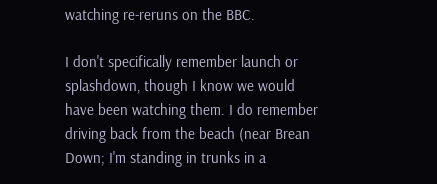watching re-reruns on the BBC.

I don't specifically remember launch or splashdown, though I know we would have been watching them. I do remember driving back from the beach (near Brean Down; I'm standing in trunks in a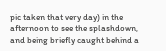pic taken that very day) in the afternoon to see the splashdown, and being briefly caught behind a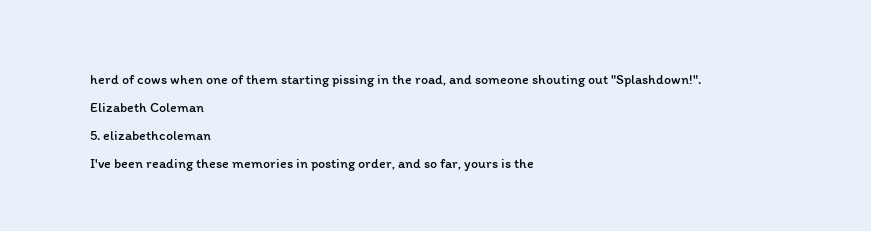herd of cows when one of them starting pissing in the road, and someone shouting out "Splashdown!".
Elizabeth Coleman
5. elizabethcoleman
I've been reading these memories in posting order, and so far, yours is the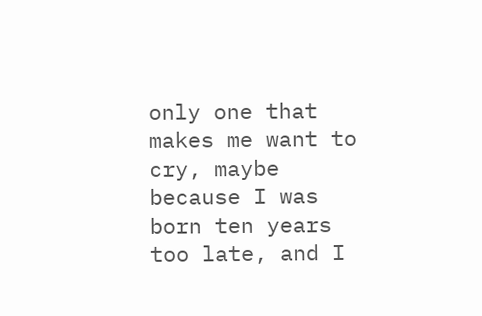only one that makes me want to cry, maybe because I was born ten years too late, and I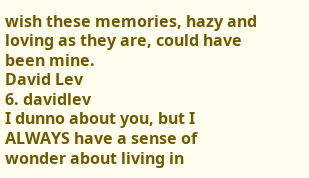wish these memories, hazy and loving as they are, could have been mine.
David Lev
6. davidlev
I dunno about you, but I ALWAYS have a sense of wonder about living in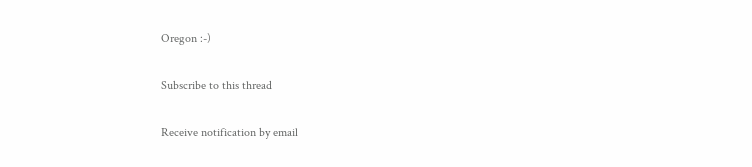Oregon :-)

Subscribe to this thread

Receive notification by email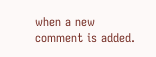when a new comment is added.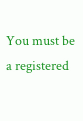You must be a registered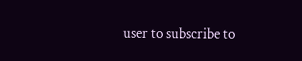user to subscribe to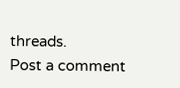threads.
Post a comment